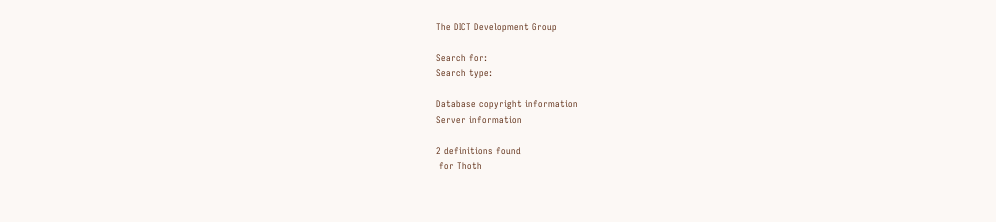The DICT Development Group

Search for:
Search type:

Database copyright information
Server information

2 definitions found
 for Thoth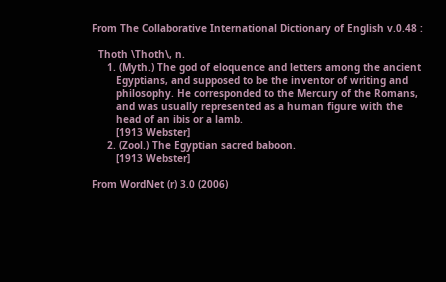From The Collaborative International Dictionary of English v.0.48 :

  Thoth \Thoth\, n.
     1. (Myth.) The god of eloquence and letters among the ancient
        Egyptians, and supposed to be the inventor of writing and
        philosophy. He corresponded to the Mercury of the Romans,
        and was usually represented as a human figure with the
        head of an ibis or a lamb.
        [1913 Webster]
     2. (Zool.) The Egyptian sacred baboon.
        [1913 Webster]

From WordNet (r) 3.0 (2006)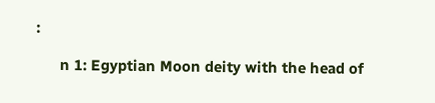:

      n 1: Egyptian Moon deity with the head of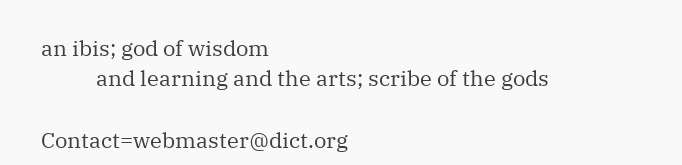an ibis; god of wisdom
           and learning and the arts; scribe of the gods

Contact=webmaster@dict.org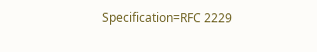Specification=RFC 2229